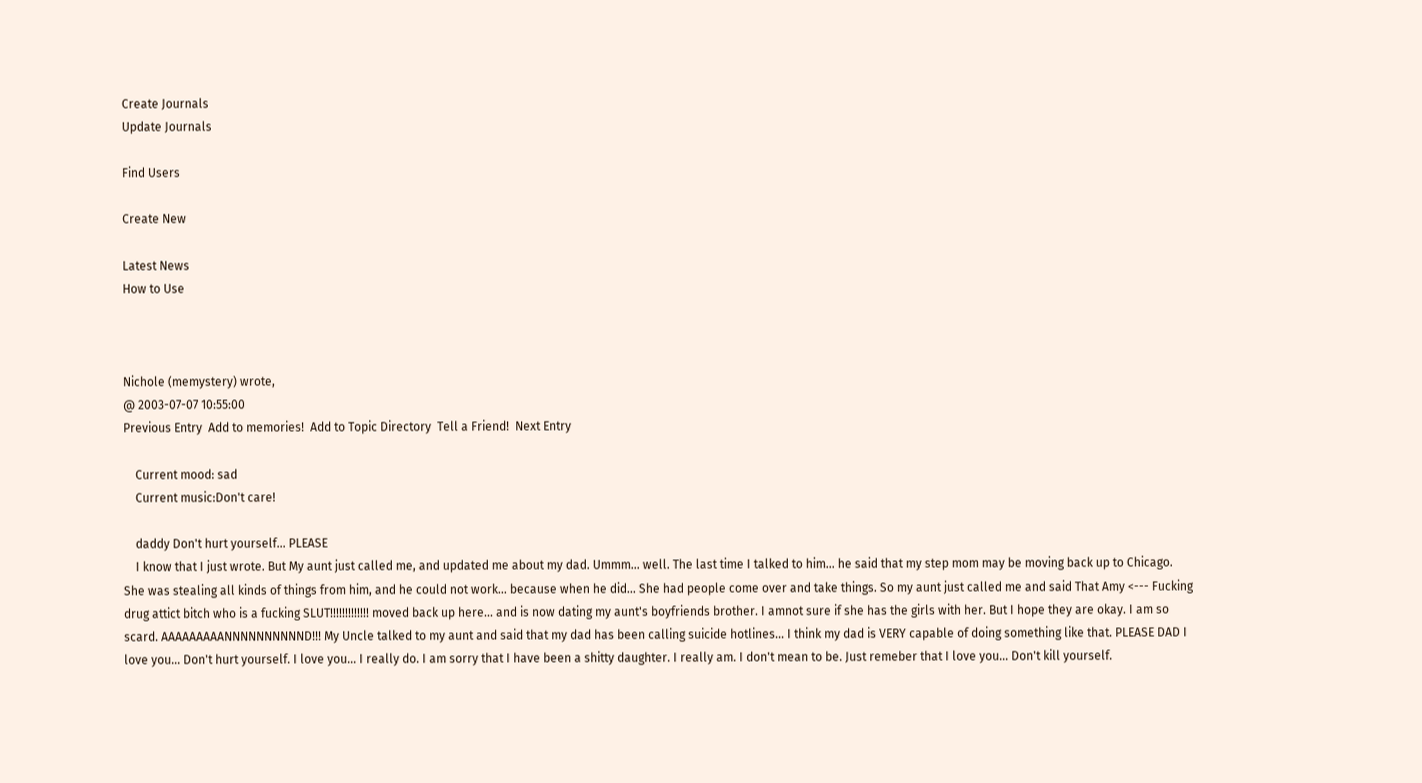Create Journals
Update Journals

Find Users

Create New

Latest News
How to Use



Nichole (memystery) wrote,
@ 2003-07-07 10:55:00
Previous Entry  Add to memories!  Add to Topic Directory  Tell a Friend!  Next Entry

    Current mood: sad
    Current music:Don't care!

    daddy Don't hurt yourself... PLEASE
    I know that I just wrote. But My aunt just called me, and updated me about my dad. Ummm... well. The last time I talked to him... he said that my step mom may be moving back up to Chicago. She was stealing all kinds of things from him, and he could not work... because when he did... She had people come over and take things. So my aunt just called me and said That Amy <--- Fucking drug attict bitch who is a fucking SLUT!!!!!!!!!!!!! moved back up here... and is now dating my aunt's boyfriends brother. I amnot sure if she has the girls with her. But I hope they are okay. I am so scard. AAAAAAAAANNNNNNNNNND!!! My Uncle talked to my aunt and said that my dad has been calling suicide hotlines... I think my dad is VERY capable of doing something like that. PLEASE DAD I love you... Don't hurt yourself. I love you... I really do. I am sorry that I have been a shitty daughter. I really am. I don't mean to be. Just remeber that I love you... Don't kill yourself.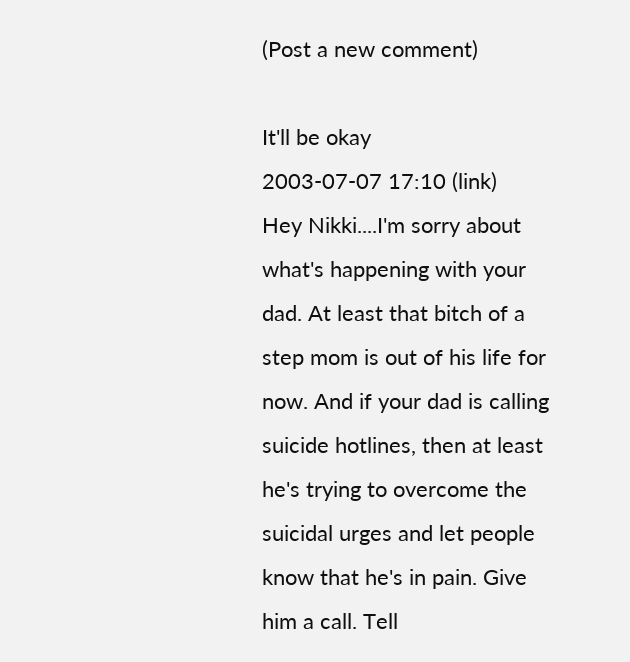(Post a new comment)

It'll be okay
2003-07-07 17:10 (link)
Hey Nikki....I'm sorry about what's happening with your dad. At least that bitch of a step mom is out of his life for now. And if your dad is calling suicide hotlines, then at least he's trying to overcome the suicidal urges and let people know that he's in pain. Give him a call. Tell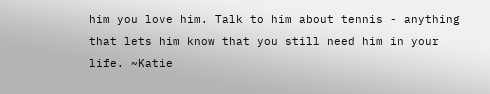him you love him. Talk to him about tennis - anything that lets him know that you still need him in your life. ~Katie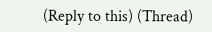(Reply to this) (Thread)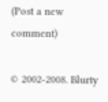(Post a new comment)

© 2002-2008. Blurty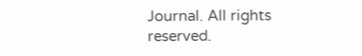Journal. All rights reserved.